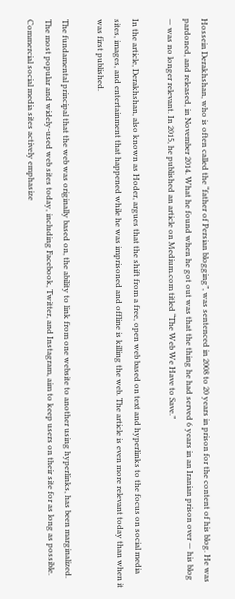Hossein Derakhshan, who is often called the “father of Persian blogging”, was sentenced in 2008 to 20 years in prison for the content of his blog. He was pardoned, and released, in November 2014. What he found when he got out was that the thing he had served 6 years in an Iranian prison over — his blog — was no longer relevant. In 2015, he published an article on Medium.com titled “The Web We Have to Save.”

In the article, Derakhshan, also known as Hoder, argues that the shift from a free, open web based on text and hyperlinks to the focus on social media sites, images, and entertainment that happened while he was imprisoned and offline is killing the web. The article is even more relevant today than when it was first published.

The fundamental principal that the web was originally based on, the ability to link from one website to another using hyperlinks, has been marginalized. The most popular and widely-used web sites today, including Facebook, Twitter, and Instagram, aim to keep users on their site for as long as possible. Commercial social media sites actively emphasize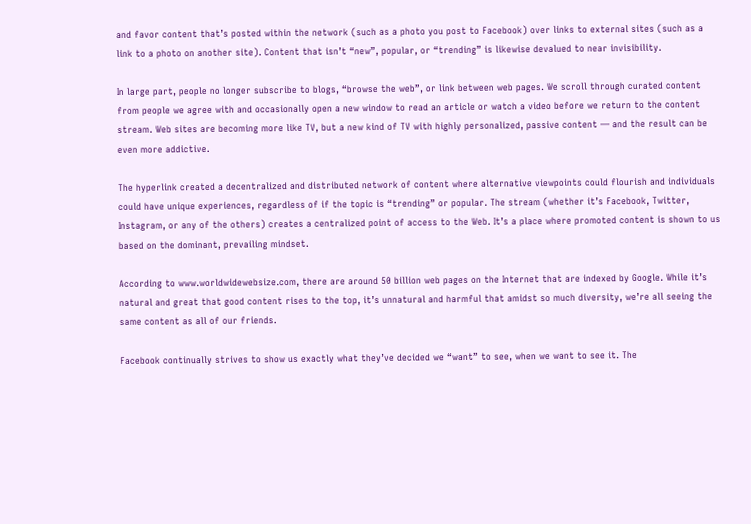and favor content that’s posted within the network (such as a photo you post to Facebook) over links to external sites (such as a link to a photo on another site). Content that isn’t “new”, popular, or “trending” is likewise devalued to near invisibility.

In large part, people no longer subscribe to blogs, “browse the web”, or link between web pages. We scroll through curated content from people we agree with and occasionally open a new window to read an article or watch a video before we return to the content stream. Web sites are becoming more like TV, but a new kind of TV with highly personalized, passive content — and the result can be even more addictive.

The hyperlink created a decentralized and distributed network of content where alternative viewpoints could flourish and individuals could have unique experiences, regardless of if the topic is “trending” or popular. The stream (whether it’s Facebook, Twitter, Instagram, or any of the others) creates a centralized point of access to the Web. It’s a place where promoted content is shown to us based on the dominant, prevailing mindset.

According to www.worldwidewebsize.com, there are around 50 billion web pages on the Internet that are indexed by Google. While it’s natural and great that good content rises to the top, it’s unnatural and harmful that amidst so much diversity, we’re all seeing the same content as all of our friends.

Facebook continually strives to show us exactly what they’ve decided we “want” to see, when we want to see it. The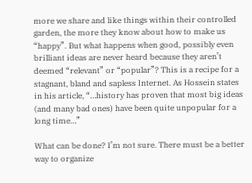more we share and like things within their controlled garden, the more they know about how to make us “happy”. But what happens when good, possibly even brilliant ideas are never heard because they aren’t deemed “relevant” or “popular”? This is a recipe for a stagnant, bland and sapless Internet. As Hossein states in his article, “…history has proven that most big ideas (and many bad ones) have been quite unpopular for a long time…”

What can be done? I’m not sure. There must be a better way to organize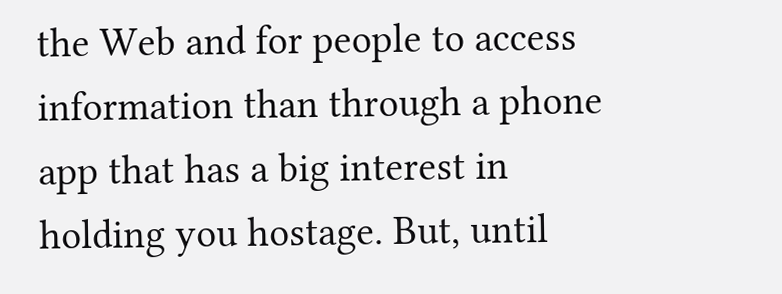the Web and for people to access information than through a phone app that has a big interest in holding you hostage. But, until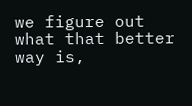we figure out what that better way is,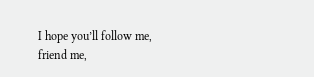I hope you’ll follow me, friend me,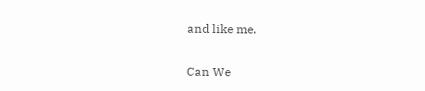and like me.

Can We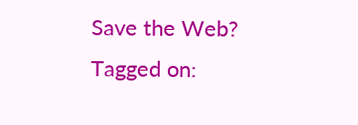Save the Web?
Tagged on: